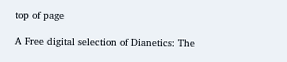top of page

A Free digital selection of Dianetics: The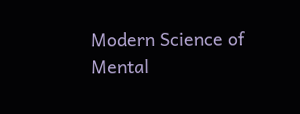Modern Science of Mental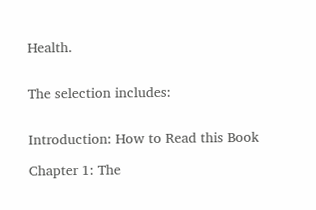Health.


The selection includes:


Introduction: How to Read this Book

Chapter 1: The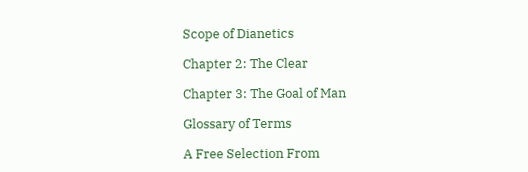Scope of Dianetics

Chapter 2: The Clear

Chapter 3: The Goal of Man

Glossary of Terms

A Free Selection From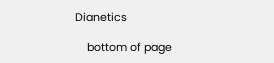Dianetics

    bottom of page